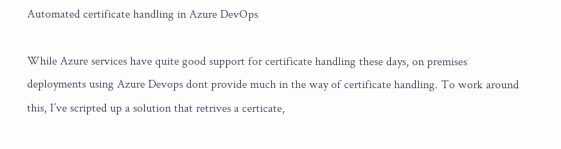Automated certificate handling in Azure DevOps

While Azure services have quite good support for certificate handling these days, on premises deployments using Azure Devops dont provide much in the way of certificate handling. To work around this, I’ve scripted up a solution that retrives a certicate,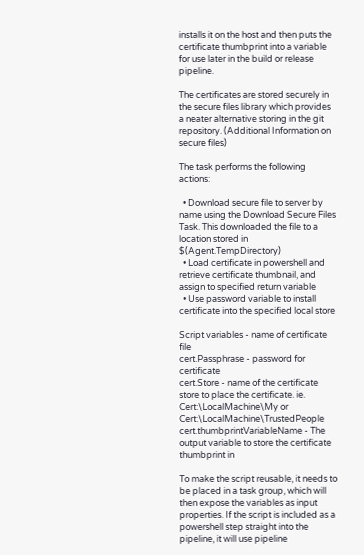installs it on the host and then puts the certificate thumbprint into a variable for use later in the build or release pipeline.

The certificates are stored securely in the secure files library which provides a neater alternative storing in the git repository. (Additional Information on secure files)

The task performs the following actions:

  • Download secure file to server by name using the Download Secure Files Task. This downloaded the file to a location stored in $(Agent.TempDirectory)
  • Load certificate in powershell and retrieve certificate thumbnail, and assign to specified return variable
  • Use password variable to install certificate into the specified local store

Script variables - name of certificate file
cert.Passphrase - password for certificate
cert.Store - name of the certificate store to place the certificate. ie. Cert:\LocalMachine\My or Cert:\LocalMachine\TrustedPeople
cert.thumbprintVariableName - The output variable to store the certificate thumbprint in

To make the script reusable, it needs to be placed in a task group, which will then expose the variables as input properties. If the script is included as a powershell step straight into the pipeline, it will use pipeline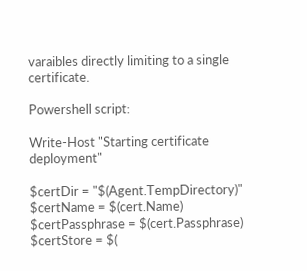varaibles directly limiting to a single certificate.

Powershell script:

Write-Host "Starting certificate deployment"

$certDir = "$(Agent.TempDirectory)"
$certName = $(cert.Name)
$certPassphrase = $(cert.Passphrase)
$certStore = $(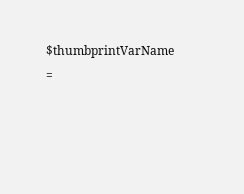$thumbprintVarName =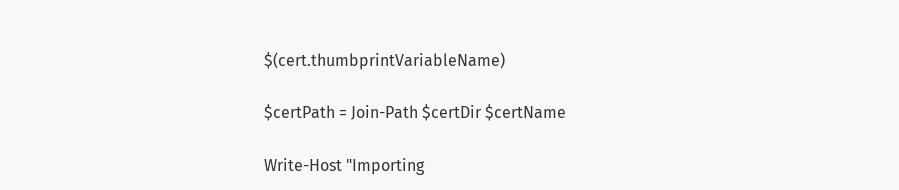$(cert.thumbprintVariableName)

$certPath = Join-Path $certDir $certName

Write-Host "Importing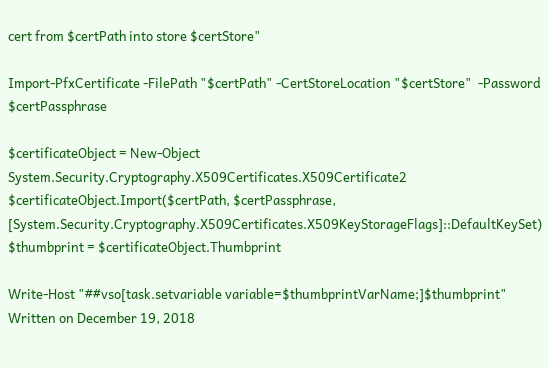cert from $certPath into store $certStore"

Import-PfxCertificate -FilePath "$certPath" -CertStoreLocation "$certStore"  -Password $certPassphrase

$certificateObject = New-Object System.Security.Cryptography.X509Certificates.X509Certificate2
$certificateObject.Import($certPath, $certPassphrase, [System.Security.Cryptography.X509Certificates.X509KeyStorageFlags]::DefaultKeySet)
$thumbprint = $certificateObject.Thumbprint

Write-Host "##vso[task.setvariable variable=$thumbprintVarName;]$thumbprint"
Written on December 19, 2018